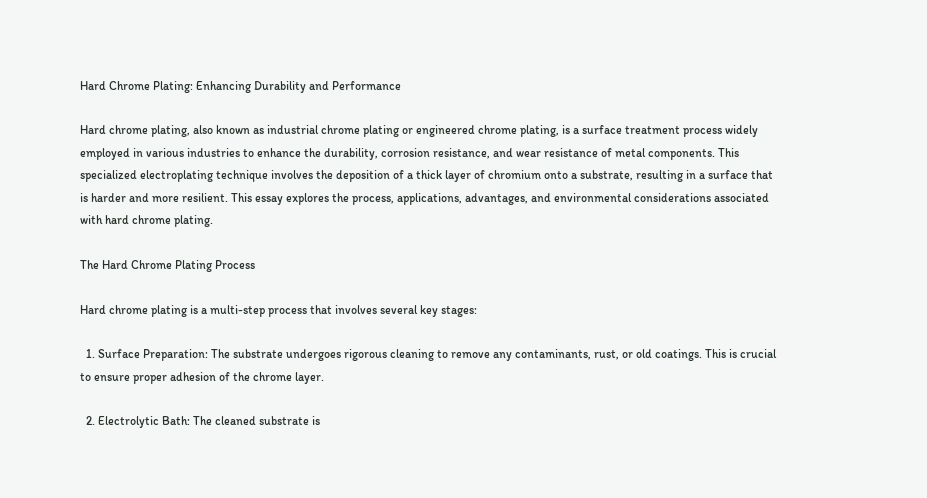Hard Chrome Plating: Enhancing Durability and Performance

Hard chrome plating, also known as industrial chrome plating or engineered chrome plating, is a surface treatment process widely employed in various industries to enhance the durability, corrosion resistance, and wear resistance of metal components. This specialized electroplating technique involves the deposition of a thick layer of chromium onto a substrate, resulting in a surface that is harder and more resilient. This essay explores the process, applications, advantages, and environmental considerations associated with hard chrome plating.

The Hard Chrome Plating Process

Hard chrome plating is a multi-step process that involves several key stages:

  1. Surface Preparation: The substrate undergoes rigorous cleaning to remove any contaminants, rust, or old coatings. This is crucial to ensure proper adhesion of the chrome layer.

  2. Electrolytic Bath: The cleaned substrate is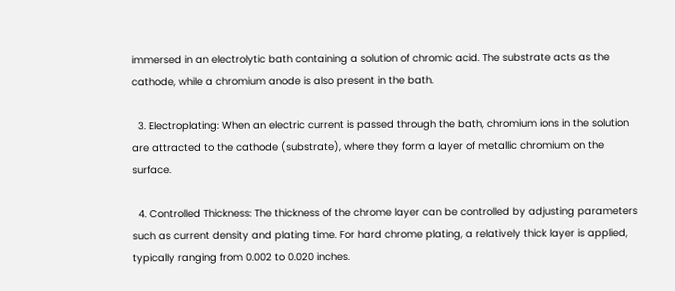immersed in an electrolytic bath containing a solution of chromic acid. The substrate acts as the cathode, while a chromium anode is also present in the bath.

  3. Electroplating: When an electric current is passed through the bath, chromium ions in the solution are attracted to the cathode (substrate), where they form a layer of metallic chromium on the surface.

  4. Controlled Thickness: The thickness of the chrome layer can be controlled by adjusting parameters such as current density and plating time. For hard chrome plating, a relatively thick layer is applied, typically ranging from 0.002 to 0.020 inches.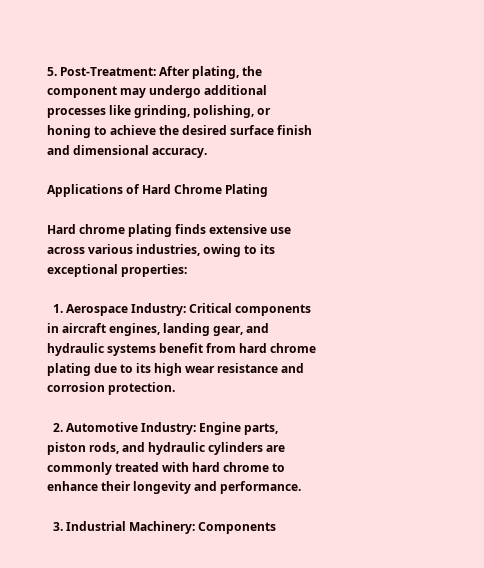5. Post-Treatment: After plating, the component may undergo additional processes like grinding, polishing, or honing to achieve the desired surface finish and dimensional accuracy.

Applications of Hard Chrome Plating

Hard chrome plating finds extensive use across various industries, owing to its exceptional properties:

  1. Aerospace Industry: Critical components in aircraft engines, landing gear, and hydraulic systems benefit from hard chrome plating due to its high wear resistance and corrosion protection.

  2. Automotive Industry: Engine parts, piston rods, and hydraulic cylinders are commonly treated with hard chrome to enhance their longevity and performance.

  3. Industrial Machinery: Components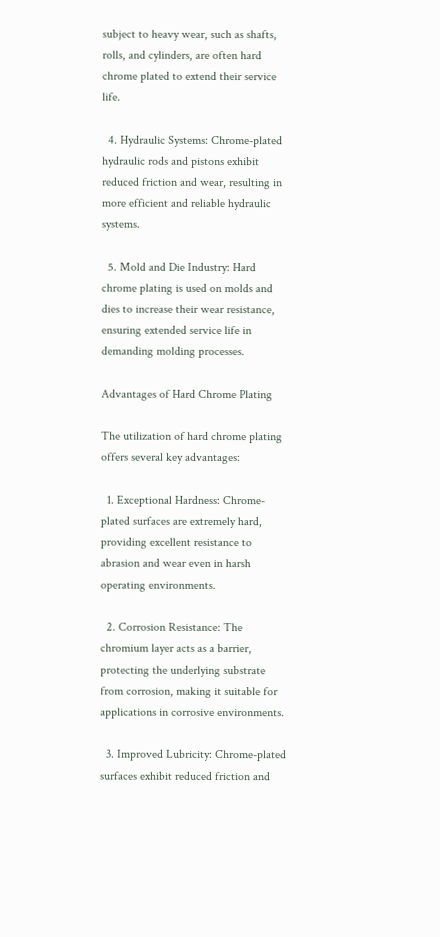subject to heavy wear, such as shafts, rolls, and cylinders, are often hard chrome plated to extend their service life.

  4. Hydraulic Systems: Chrome-plated hydraulic rods and pistons exhibit reduced friction and wear, resulting in more efficient and reliable hydraulic systems.

  5. Mold and Die Industry: Hard chrome plating is used on molds and dies to increase their wear resistance, ensuring extended service life in demanding molding processes.

Advantages of Hard Chrome Plating

The utilization of hard chrome plating offers several key advantages:

  1. Exceptional Hardness: Chrome-plated surfaces are extremely hard, providing excellent resistance to abrasion and wear even in harsh operating environments.

  2. Corrosion Resistance: The chromium layer acts as a barrier, protecting the underlying substrate from corrosion, making it suitable for applications in corrosive environments.

  3. Improved Lubricity: Chrome-plated surfaces exhibit reduced friction and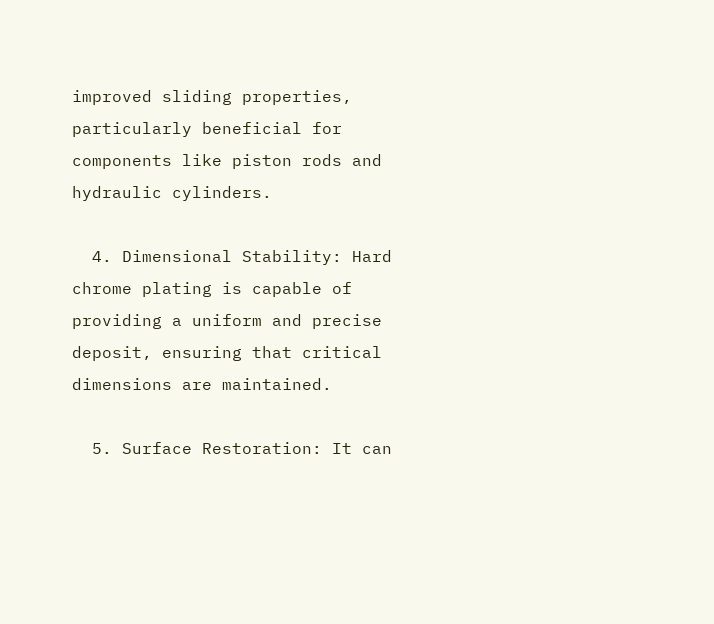improved sliding properties, particularly beneficial for components like piston rods and hydraulic cylinders.

  4. Dimensional Stability: Hard chrome plating is capable of providing a uniform and precise deposit, ensuring that critical dimensions are maintained.

  5. Surface Restoration: It can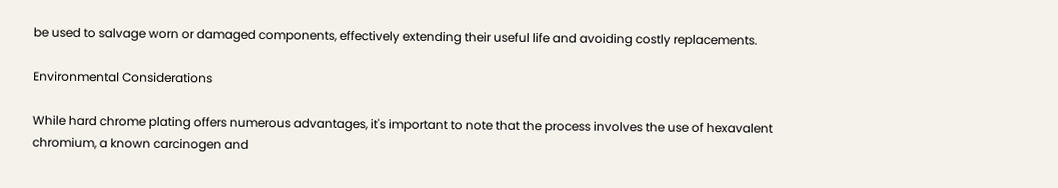be used to salvage worn or damaged components, effectively extending their useful life and avoiding costly replacements.

Environmental Considerations

While hard chrome plating offers numerous advantages, it's important to note that the process involves the use of hexavalent chromium, a known carcinogen and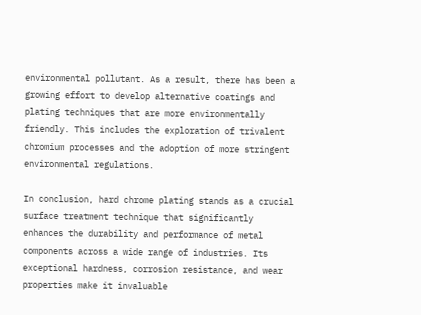environmental pollutant. As a result, there has been a growing effort to develop alternative coatings and plating techniques that are more environmentally friendly. This includes the exploration of trivalent chromium processes and the adoption of more stringent environmental regulations.

In conclusion, hard chrome plating stands as a crucial surface treatment technique that significantly enhances the durability and performance of metal components across a wide range of industries. Its exceptional hardness, corrosion resistance, and wear properties make it invaluable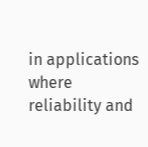in applications where reliability and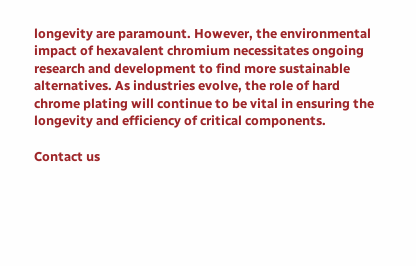longevity are paramount. However, the environmental impact of hexavalent chromium necessitates ongoing research and development to find more sustainable alternatives. As industries evolve, the role of hard chrome plating will continue to be vital in ensuring the longevity and efficiency of critical components.

Contact us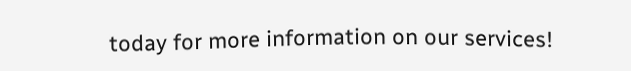today for more information on our services!